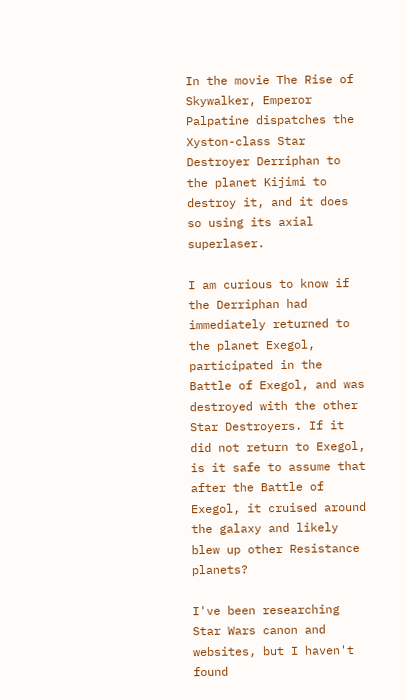In the movie The Rise of Skywalker, Emperor Palpatine dispatches the Xyston-class Star Destroyer Derriphan to the planet Kijimi to destroy it, and it does so using its axial superlaser.

I am curious to know if the Derriphan had immediately returned to the planet Exegol, participated in the Battle of Exegol, and was destroyed with the other Star Destroyers. If it did not return to Exegol, is it safe to assume that after the Battle of Exegol, it cruised around the galaxy and likely blew up other Resistance planets?

I've been researching Star Wars canon and websites, but I haven't found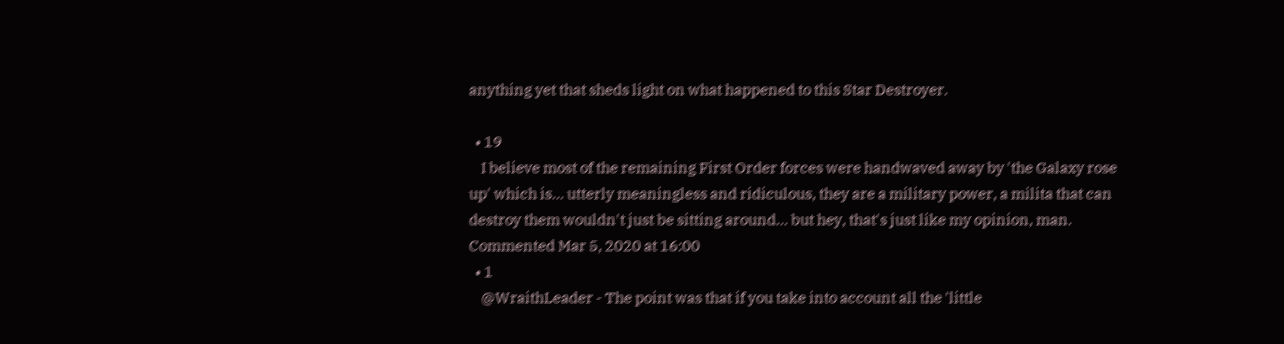anything yet that sheds light on what happened to this Star Destroyer.

  • 19
    I believe most of the remaining First Order forces were handwaved away by 'the Galaxy rose up' which is... utterly meaningless and ridiculous, they are a military power, a milita that can destroy them wouldn't just be sitting around... but hey, that's just like my opinion, man. Commented Mar 5, 2020 at 16:00
  • 1
    @WraithLeader - The point was that if you take into account all the 'little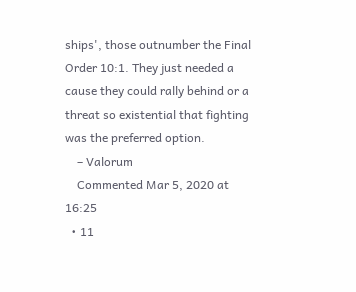ships', those outnumber the Final Order 10:1. They just needed a cause they could rally behind or a threat so existential that fighting was the preferred option.
    – Valorum
    Commented Mar 5, 2020 at 16:25
  • 11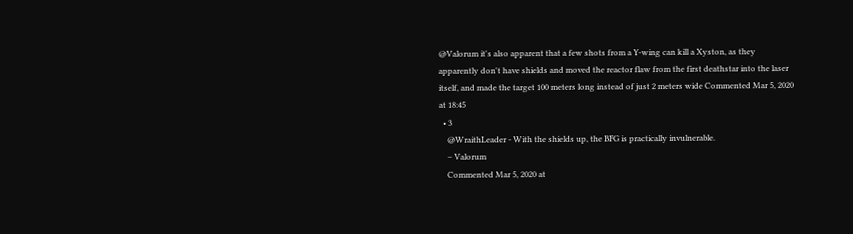@Valorum it's also apparent that a few shots from a Y-wing can kill a Xyston, as they apparently don't have shields and moved the reactor flaw from the first deathstar into the laser itself, and made the target 100 meters long instead of just 2 meters wide Commented Mar 5, 2020 at 18:45
  • 3
    @WraithLeader - With the shields up, the BFG is practically invulnerable.
    – Valorum
    Commented Mar 5, 2020 at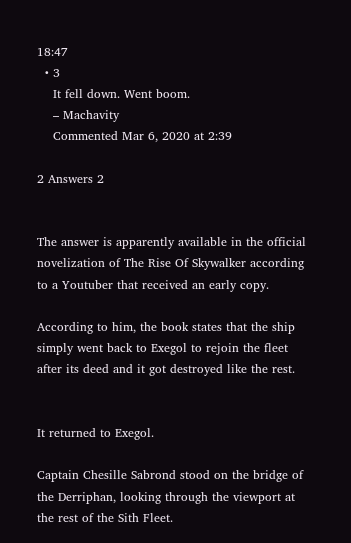18:47
  • 3
    It fell down. Went boom.
    – Machavity
    Commented Mar 6, 2020 at 2:39

2 Answers 2


The answer is apparently available in the official novelization of The Rise Of Skywalker according to a Youtuber that received an early copy.

According to him, the book states that the ship simply went back to Exegol to rejoin the fleet after its deed and it got destroyed like the rest.


It returned to Exegol.

Captain Chesille Sabrond stood on the bridge of the Derriphan, looking through the viewport at the rest of the Sith Fleet.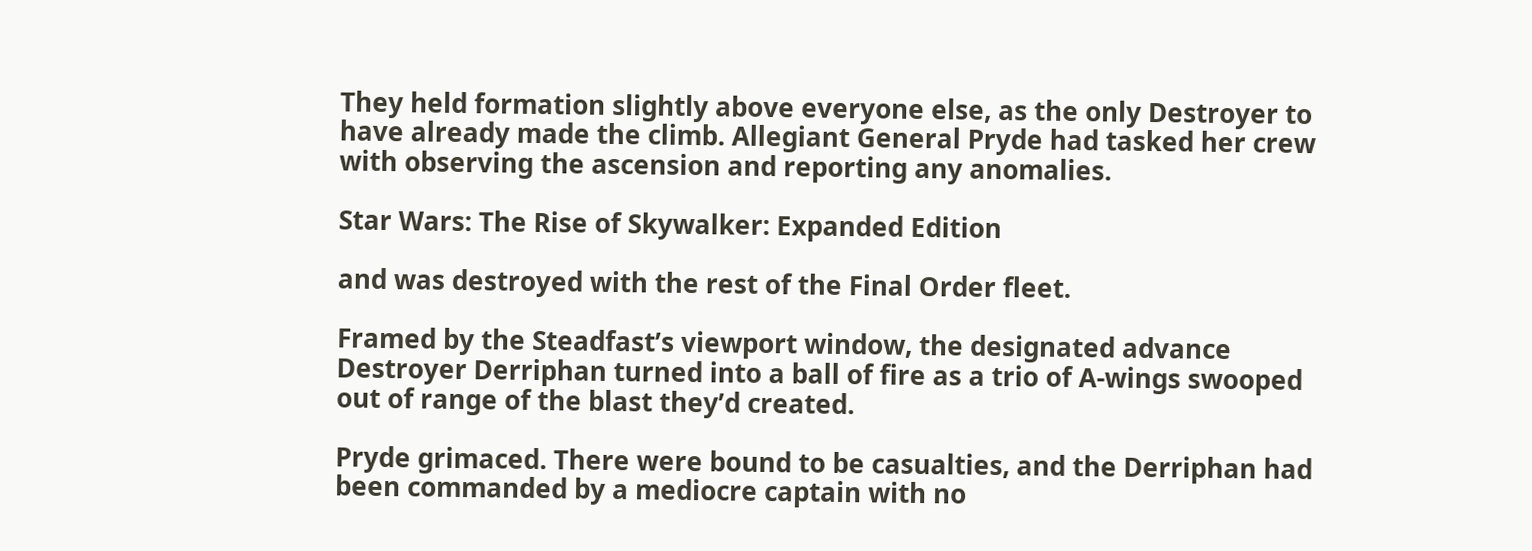They held formation slightly above everyone else, as the only Destroyer to have already made the climb. Allegiant General Pryde had tasked her crew with observing the ascension and reporting any anomalies.

Star Wars: The Rise of Skywalker: Expanded Edition

and was destroyed with the rest of the Final Order fleet.

Framed by the Steadfast’s viewport window, the designated advance Destroyer Derriphan turned into a ball of fire as a trio of A-wings swooped out of range of the blast they’d created.

Pryde grimaced. There were bound to be casualties, and the Derriphan had been commanded by a mediocre captain with no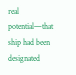real potential—that ship had been designated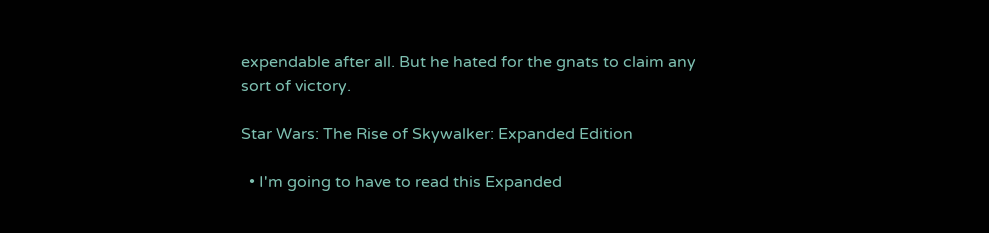expendable after all. But he hated for the gnats to claim any sort of victory.

Star Wars: The Rise of Skywalker: Expanded Edition

  • I'm going to have to read this Expanded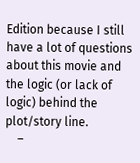Edition because I still have a lot of questions about this movie and the logic (or lack of logic) behind the plot/story line.
    –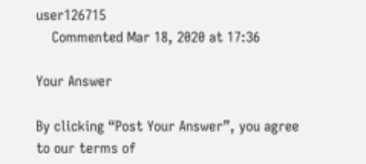user126715
    Commented Mar 18, 2020 at 17:36

Your Answer

By clicking “Post Your Answer”, you agree to our terms of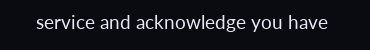service and acknowledge you have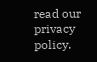read our privacy policy.